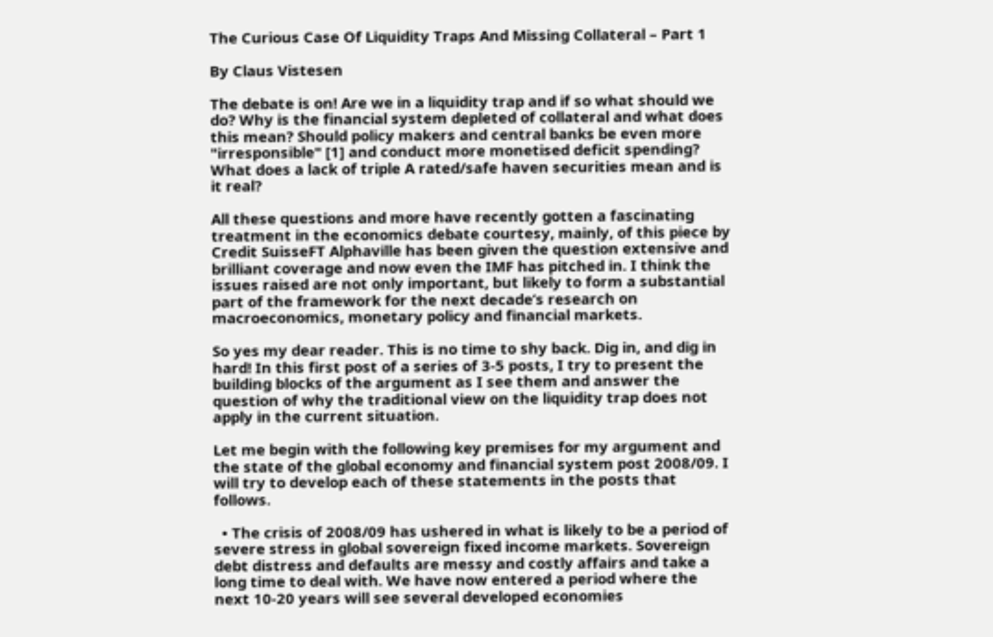The Curious Case Of Liquidity Traps And Missing Collateral – Part 1

By Claus Vistesen

The debate is on! Are we in a liquidity trap and if so what should we do? Why is the financial system depleted of collateral and what does this mean? Should policy makers and central banks be even more "irresponsible" [1] and conduct more monetised deficit spending? What does a lack of triple A rated/safe haven securities mean and is it real?

All these questions and more have recently gotten a fascinating treatment in the economics debate courtesy, mainly, of this piece by Credit SuisseFT Alphaville has been given the question extensive and brilliant coverage and now even the IMF has pitched in. I think the issues raised are not only important, but likely to form a substantial part of the framework for the next decade’s research on macroeconomics, monetary policy and financial markets.

So yes my dear reader. This is no time to shy back. Dig in, and dig in hard! In this first post of a series of 3-5 posts, I try to present the building blocks of the argument as I see them and answer the question of why the traditional view on the liquidity trap does not apply in the current situation.

Let me begin with the following key premises for my argument and the state of the global economy and financial system post 2008/09. I will try to develop each of these statements in the posts that follows.

  • The crisis of 2008/09 has ushered in what is likely to be a period of severe stress in global sovereign fixed income markets. Sovereign debt distress and defaults are messy and costly affairs and take a long time to deal with. We have now entered a period where the next 10-20 years will see several developed economies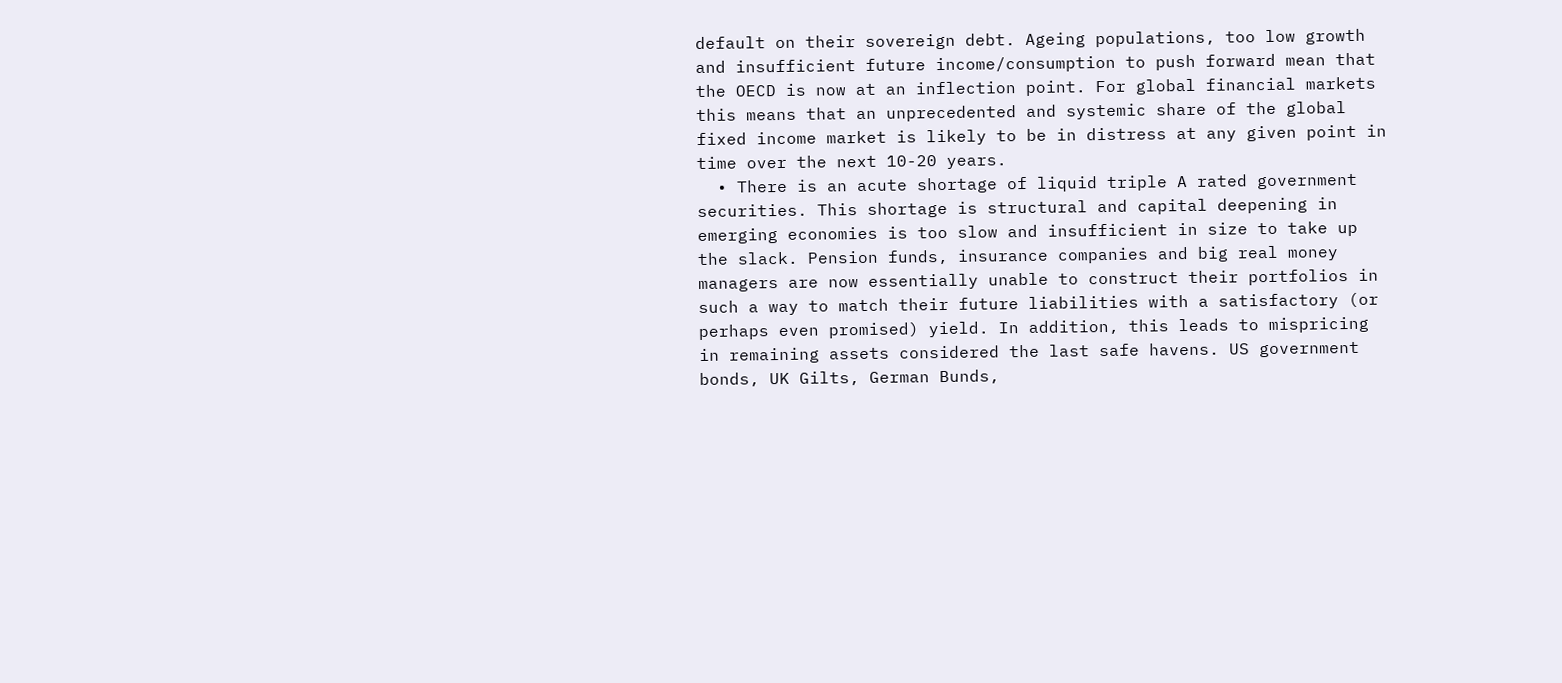default on their sovereign debt. Ageing populations, too low growth and insufficient future income/consumption to push forward mean that the OECD is now at an inflection point. For global financial markets this means that an unprecedented and systemic share of the global fixed income market is likely to be in distress at any given point in time over the next 10-20 years.
  • There is an acute shortage of liquid triple A rated government securities. This shortage is structural and capital deepening in emerging economies is too slow and insufficient in size to take up the slack. Pension funds, insurance companies and big real money managers are now essentially unable to construct their portfolios in such a way to match their future liabilities with a satisfactory (or perhaps even promised) yield. In addition, this leads to mispricing in remaining assets considered the last safe havens. US government bonds, UK Gilts, German Bunds,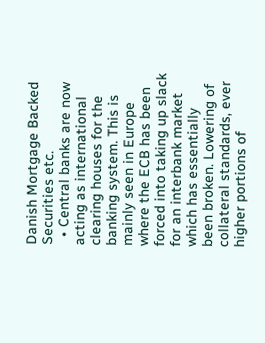Danish Mortgage Backed Securities etc.
  • Central banks are now acting as international clearing houses for the banking system. This is mainly seen in Europe where the ECB has been forced into taking up slack for an interbank market which has essentially been broken. Lowering of collateral standards, ever higher portions of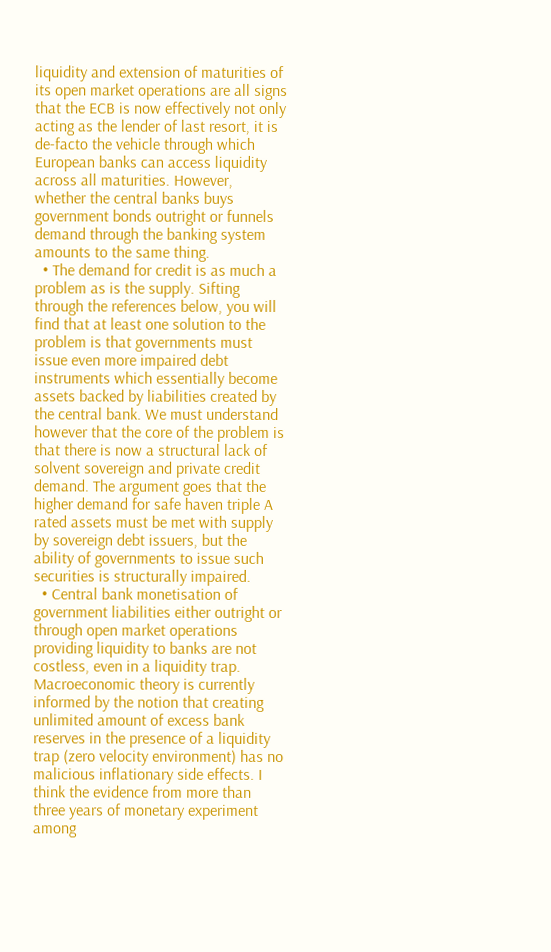liquidity and extension of maturities of its open market operations are all signs that the ECB is now effectively not only acting as the lender of last resort, it is de-facto the vehicle through which European banks can access liquidity across all maturities. However, whether the central banks buys government bonds outright or funnels demand through the banking system amounts to the same thing.
  • The demand for credit is as much a problem as is the supply. Sifting through the references below, you will find that at least one solution to the problem is that governments must issue even more impaired debt instruments which essentially become assets backed by liabilities created by the central bank. We must understand however that the core of the problem is that there is now a structural lack of solvent sovereign and private credit demand. The argument goes that the higher demand for safe haven triple A rated assets must be met with supply by sovereign debt issuers, but the ability of governments to issue such securities is structurally impaired.
  • Central bank monetisation of government liabilities either outright or through open market operations providing liquidity to banks are not costless, even in a liquidity trap. Macroeconomic theory is currently informed by the notion that creating unlimited amount of excess bank reserves in the presence of a liquidity trap (zero velocity environment) has no malicious inflationary side effects. I think the evidence from more than three years of monetary experiment among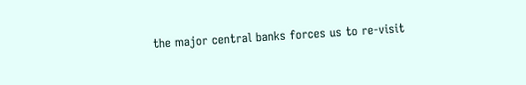the major central banks forces us to re-visit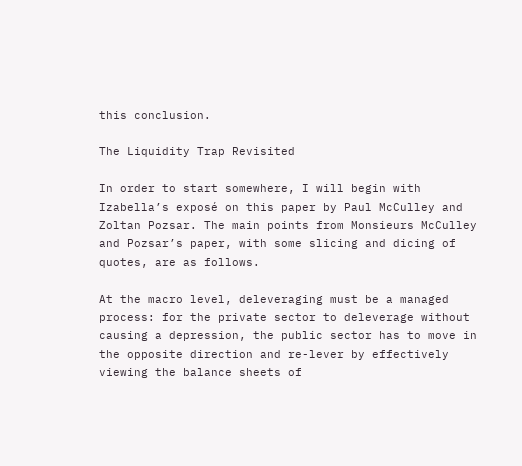this conclusion.

The Liquidity Trap Revisited

In order to start somewhere, I will begin with Izabella’s exposé on this paper by Paul McCulley and Zoltan Pozsar. The main points from Monsieurs McCulley and Pozsar’s paper, with some slicing and dicing of quotes, are as follows.

At the macro level, deleveraging must be a managed process: for the private sector to deleverage without causing a depression, the public sector has to move in the opposite direction and re-lever by effectively viewing the balance sheets of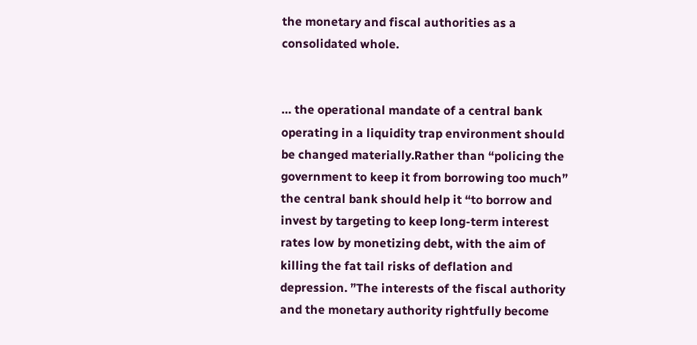the monetary and fiscal authorities as a consolidated whole.


… the operational mandate of a central bank operating in a liquidity trap environment should be changed materially.Rather than “policing the government to keep it from borrowing too much” the central bank should help it “to borrow and invest by targeting to keep long-term interest rates low by monetizing debt, with the aim of killing the fat tail risks of deflation and depression. ”The interests of the fiscal authority and the monetary authority rightfully become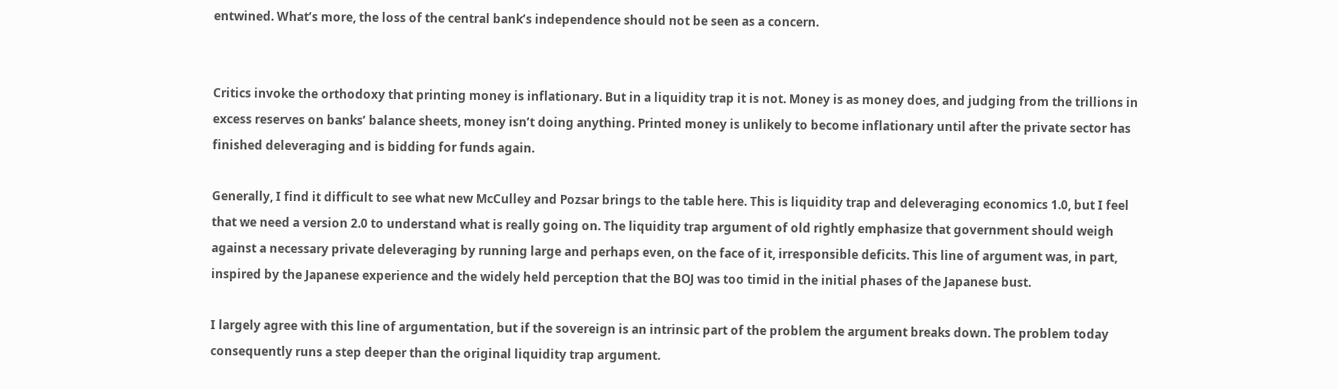entwined. What’s more, the loss of the central bank’s independence should not be seen as a concern.


Critics invoke the orthodoxy that printing money is inflationary. But in a liquidity trap it is not. Money is as money does, and judging from the trillions in excess reserves on banks’ balance sheets, money isn’t doing anything. Printed money is unlikely to become inflationary until after the private sector has finished deleveraging and is bidding for funds again.

Generally, I find it difficult to see what new McCulley and Pozsar brings to the table here. This is liquidity trap and deleveraging economics 1.0, but I feel that we need a version 2.0 to understand what is really going on. The liquidity trap argument of old rightly emphasize that government should weigh against a necessary private deleveraging by running large and perhaps even, on the face of it, irresponsible deficits. This line of argument was, in part, inspired by the Japanese experience and the widely held perception that the BOJ was too timid in the initial phases of the Japanese bust.

I largely agree with this line of argumentation, but if the sovereign is an intrinsic part of the problem the argument breaks down. The problem today consequently runs a step deeper than the original liquidity trap argument.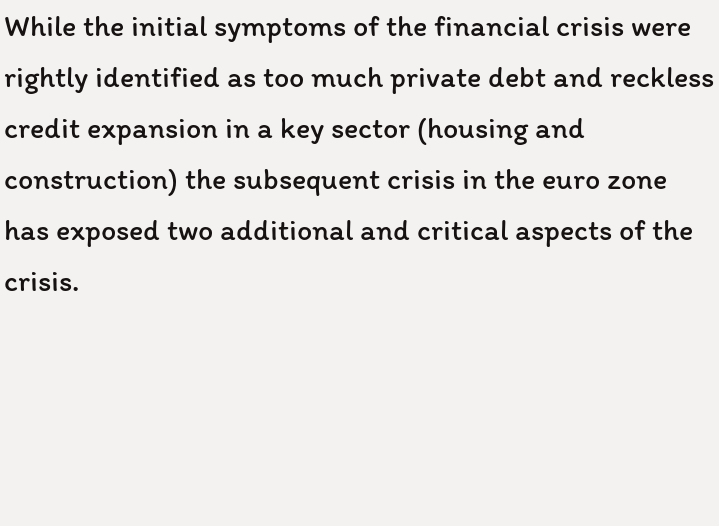While the initial symptoms of the financial crisis were rightly identified as too much private debt and reckless credit expansion in a key sector (housing and construction) the subsequent crisis in the euro zone has exposed two additional and critical aspects of the crisis.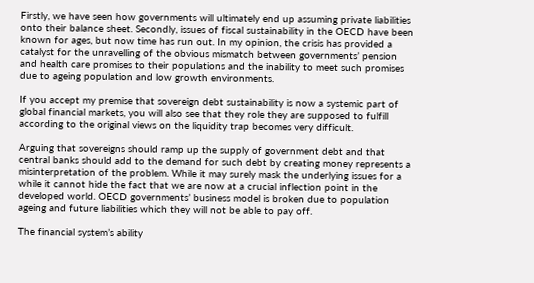Firstly, we have seen how governments will ultimately end up assuming private liabilities onto their balance sheet. Secondly, issues of fiscal sustainability in the OECD have been known for ages, but now time has run out. In my opinion, the crisis has provided a catalyst for the unravelling of the obvious mismatch between governments’ pension and health care promises to their populations and the inability to meet such promises due to ageing population and low growth environments.

If you accept my premise that sovereign debt sustainability is now a systemic part of global financial markets, you will also see that they role they are supposed to fulfill according to the original views on the liquidity trap becomes very difficult.

Arguing that sovereigns should ramp up the supply of government debt and that central banks should add to the demand for such debt by creating money represents a misinterpretation of the problem. While it may surely mask the underlying issues for a while it cannot hide the fact that we are now at a crucial inflection point in the developed world. OECD governments’ business model is broken due to population ageing and future liabilities which they will not be able to pay off.

The financial system’s ability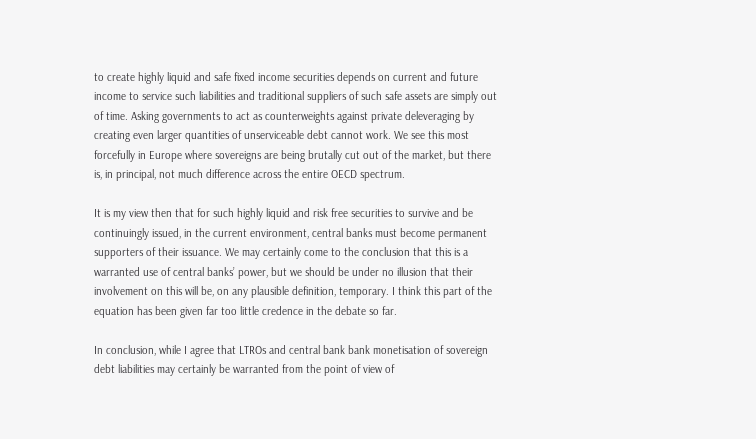to create highly liquid and safe fixed income securities depends on current and future income to service such liabilities and traditional suppliers of such safe assets are simply out of time. Asking governments to act as counterweights against private deleveraging by creating even larger quantities of unserviceable debt cannot work. We see this most forcefully in Europe where sovereigns are being brutally cut out of the market, but there is, in principal, not much difference across the entire OECD spectrum.

It is my view then that for such highly liquid and risk free securities to survive and be continuingly issued, in the current environment, central banks must become permanent supporters of their issuance. We may certainly come to the conclusion that this is a warranted use of central banks’ power, but we should be under no illusion that their involvement on this will be, on any plausible definition, temporary. I think this part of the equation has been given far too little credence in the debate so far.

In conclusion, while I agree that LTROs and central bank bank monetisation of sovereign debt liabilities may certainly be warranted from the point of view of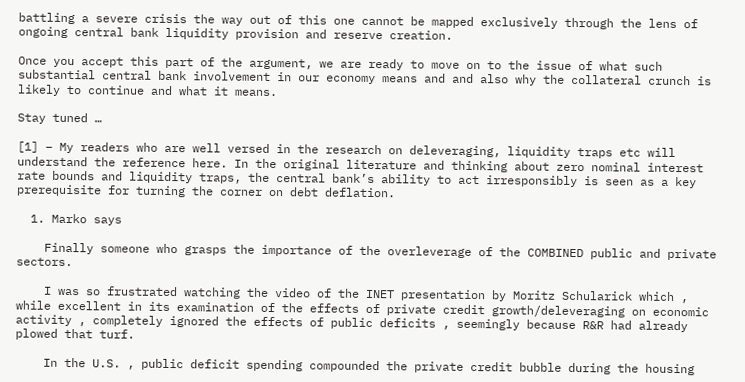battling a severe crisis the way out of this one cannot be mapped exclusively through the lens of ongoing central bank liquidity provision and reserve creation.

Once you accept this part of the argument, we are ready to move on to the issue of what such substantial central bank involvement in our economy means and and also why the collateral crunch is likely to continue and what it means.

Stay tuned …

[1] – My readers who are well versed in the research on deleveraging, liquidity traps etc will understand the reference here. In the original literature and thinking about zero nominal interest rate bounds and liquidity traps, the central bank’s ability to act irresponsibly is seen as a key prerequisite for turning the corner on debt deflation.

  1. Marko says

    Finally someone who grasps the importance of the overleverage of the COMBINED public and private sectors.

    I was so frustrated watching the video of the INET presentation by Moritz Schularick which , while excellent in its examination of the effects of private credit growth/deleveraging on economic activity , completely ignored the effects of public deficits , seemingly because R&R had already plowed that turf.

    In the U.S. , public deficit spending compounded the private credit bubble during the housing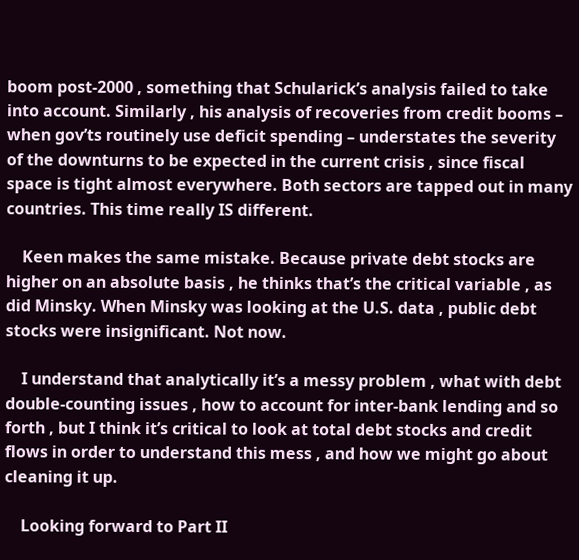boom post-2000 , something that Schularick’s analysis failed to take into account. Similarly , his analysis of recoveries from credit booms – when gov’ts routinely use deficit spending – understates the severity of the downturns to be expected in the current crisis , since fiscal space is tight almost everywhere. Both sectors are tapped out in many countries. This time really IS different.

    Keen makes the same mistake. Because private debt stocks are higher on an absolute basis , he thinks that’s the critical variable , as did Minsky. When Minsky was looking at the U.S. data , public debt stocks were insignificant. Not now.

    I understand that analytically it’s a messy problem , what with debt double-counting issues , how to account for inter-bank lending and so forth , but I think it’s critical to look at total debt stocks and credit flows in order to understand this mess , and how we might go about cleaning it up.

    Looking forward to Part II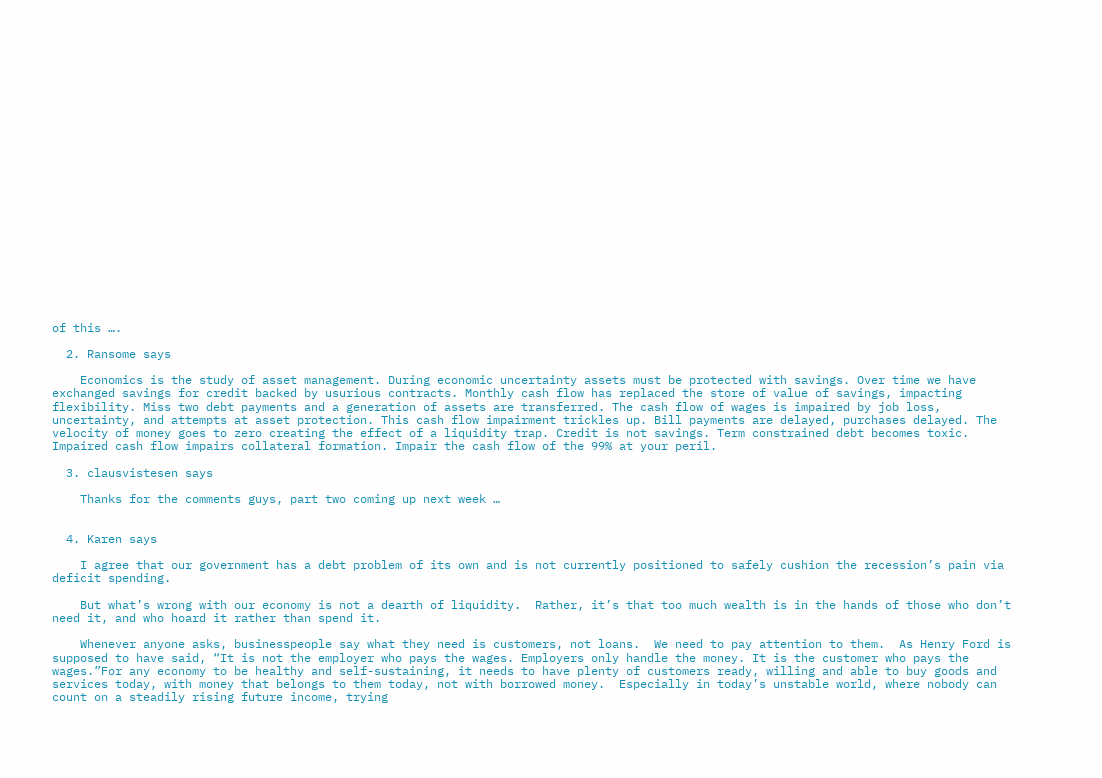of this ….

  2. Ransome says

    Economics is the study of asset management. During economic uncertainty assets must be protected with savings. Over time we have exchanged savings for credit backed by usurious contracts. Monthly cash flow has replaced the store of value of savings, impacting flexibility. Miss two debt payments and a generation of assets are transferred. The cash flow of wages is impaired by job loss, uncertainty, and attempts at asset protection. This cash flow impairment trickles up. Bill payments are delayed, purchases delayed. The velocity of money goes to zero creating the effect of a liquidity trap. Credit is not savings. Term constrained debt becomes toxic. Impaired cash flow impairs collateral formation. Impair the cash flow of the 99% at your peril.

  3. clausvistesen says

    Thanks for the comments guys, part two coming up next week …


  4. Karen says

    I agree that our government has a debt problem of its own and is not currently positioned to safely cushion the recession’s pain via deficit spending.

    But what’s wrong with our economy is not a dearth of liquidity.  Rather, it’s that too much wealth is in the hands of those who don’t need it, and who hoard it rather than spend it.

    Whenever anyone asks, businesspeople say what they need is customers, not loans.  We need to pay attention to them.  As Henry Ford is supposed to have said, “It is not the employer who pays the wages. Employers only handle the money. It is the customer who pays the wages.”For any economy to be healthy and self-sustaining, it needs to have plenty of customers ready, willing and able to buy goods and services today, with money that belongs to them today, not with borrowed money.  Especially in today’s unstable world, where nobody can count on a steadily rising future income, trying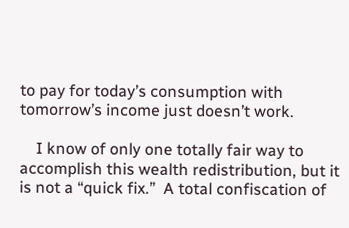to pay for today’s consumption with tomorrow’s income just doesn’t work.

    I know of only one totally fair way to accomplish this wealth redistribution, but it is not a “quick fix.”  A total confiscation of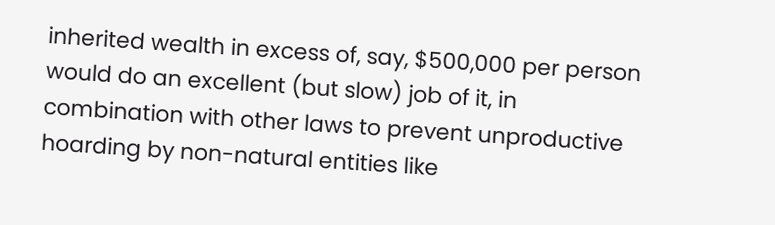inherited wealth in excess of, say, $500,000 per person would do an excellent (but slow) job of it, in combination with other laws to prevent unproductive hoarding by non-natural entities like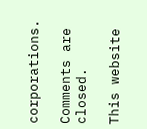corporations.

Comments are closed.

This website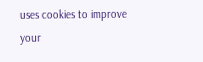uses cookies to improve your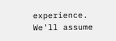experience. We'll assume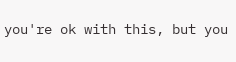you're ok with this, but you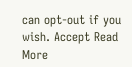can opt-out if you wish. Accept Read More